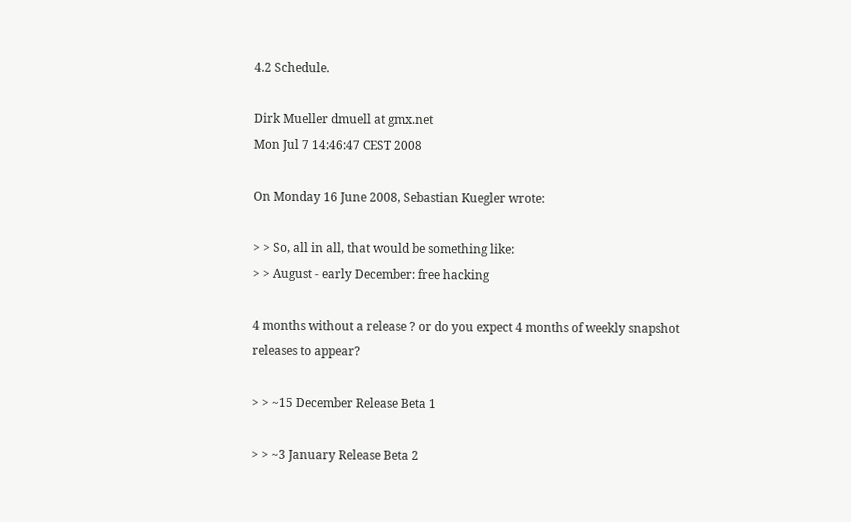4.2 Schedule.

Dirk Mueller dmuell at gmx.net
Mon Jul 7 14:46:47 CEST 2008

On Monday 16 June 2008, Sebastian Kuegler wrote:

> > So, all in all, that would be something like:
> > August - early December: free hacking

4 months without a release ? or do you expect 4 months of weekly snapshot
releases to appear?

> > ~15 December Release Beta 1

> > ~3 January Release Beta 2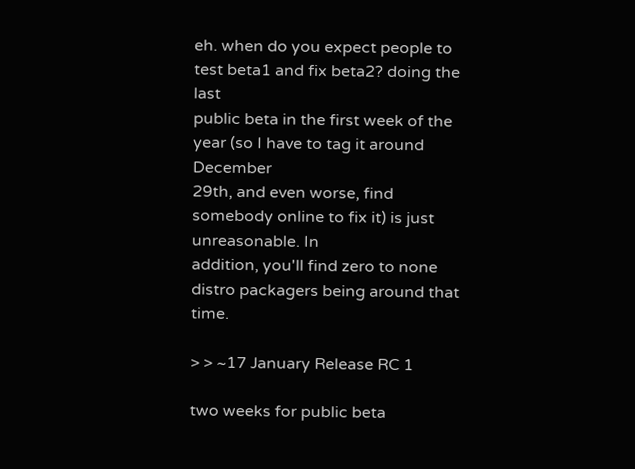eh. when do you expect people to test beta1 and fix beta2? doing the last
public beta in the first week of the year (so I have to tag it around December
29th, and even worse, find somebody online to fix it) is just unreasonable. In
addition, you'll find zero to none distro packagers being around that time.

> > ~17 January Release RC 1

two weeks for public beta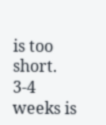is too short. 3-4 weeks is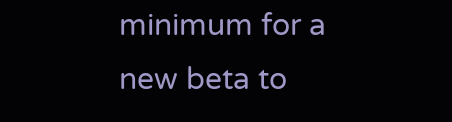minimum for a new beta to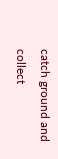catch ground and collect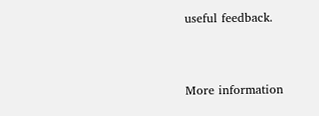useful feedback.


More information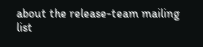about the release-team mailing list